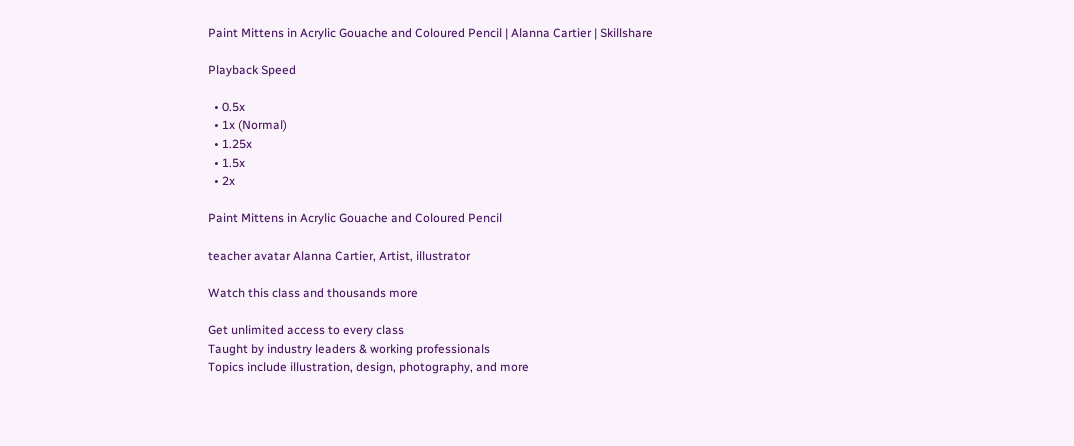Paint Mittens in Acrylic Gouache and Coloured Pencil | Alanna Cartier | Skillshare

Playback Speed

  • 0.5x
  • 1x (Normal)
  • 1.25x
  • 1.5x
  • 2x

Paint Mittens in Acrylic Gouache and Coloured Pencil

teacher avatar Alanna Cartier, Artist, illustrator

Watch this class and thousands more

Get unlimited access to every class
Taught by industry leaders & working professionals
Topics include illustration, design, photography, and more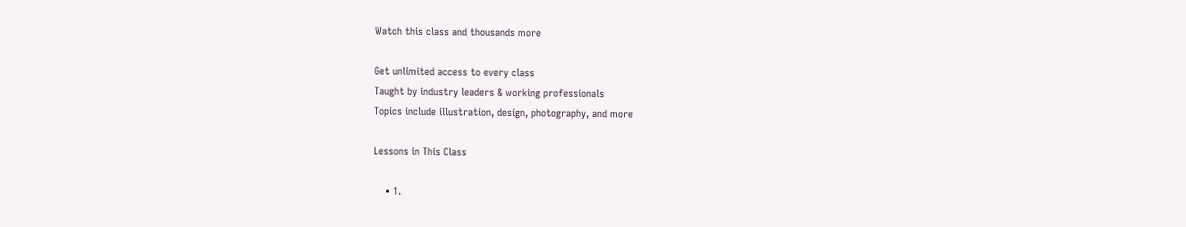Watch this class and thousands more

Get unlimited access to every class
Taught by industry leaders & working professionals
Topics include illustration, design, photography, and more

Lessons in This Class

    • 1.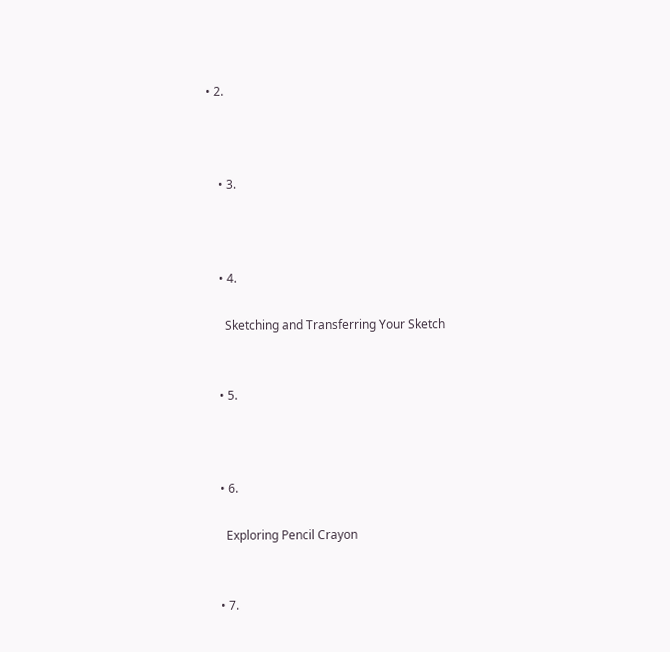• 2.



    • 3.



    • 4.

      Sketching and Transferring Your Sketch


    • 5.



    • 6.

      Exploring Pencil Crayon


    • 7.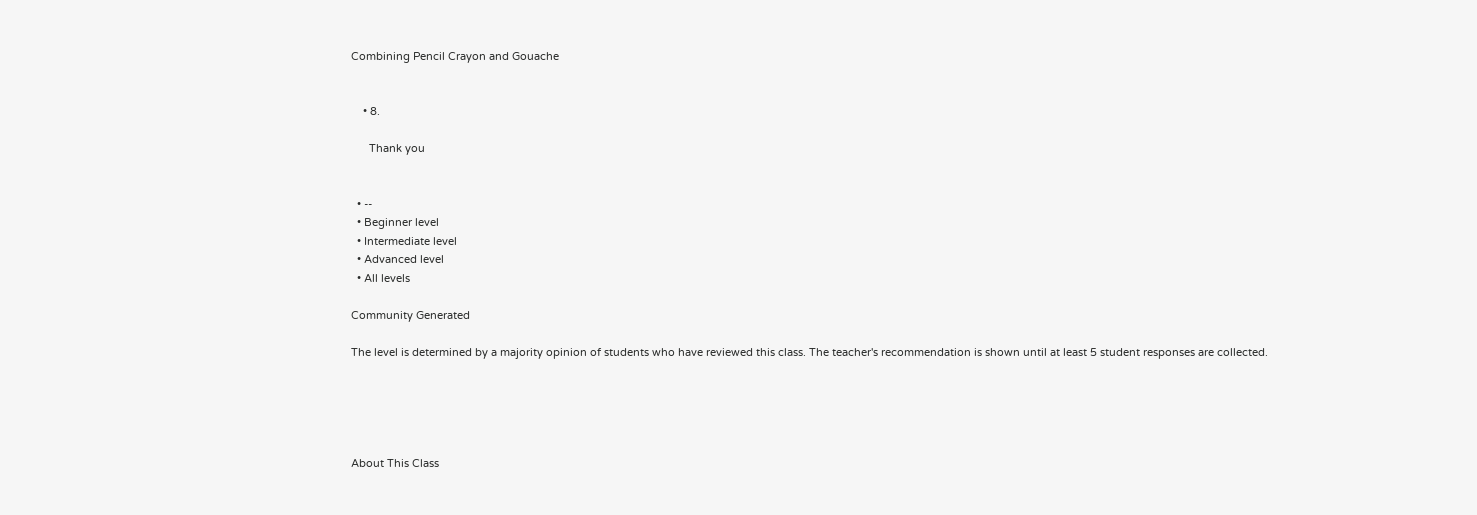Combining Pencil Crayon and Gouache


    • 8.

      Thank you


  • --
  • Beginner level
  • Intermediate level
  • Advanced level
  • All levels

Community Generated

The level is determined by a majority opinion of students who have reviewed this class. The teacher's recommendation is shown until at least 5 student responses are collected.





About This Class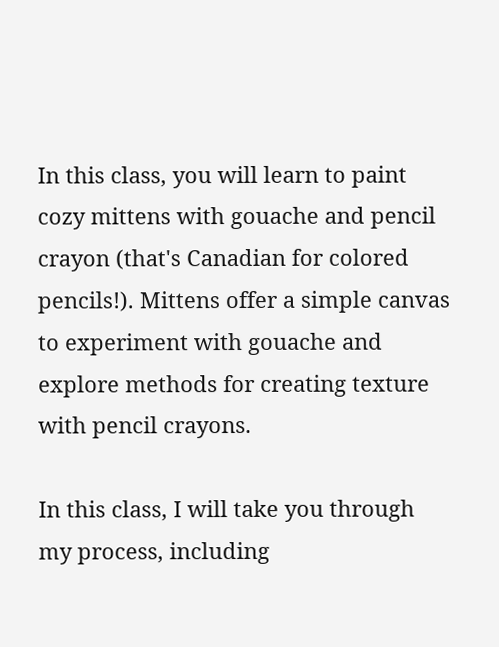In this class, you will learn to paint cozy mittens with gouache and pencil crayon (that's Canadian for colored pencils!). Mittens offer a simple canvas to experiment with gouache and explore methods for creating texture with pencil crayons.

In this class, I will take you through my process, including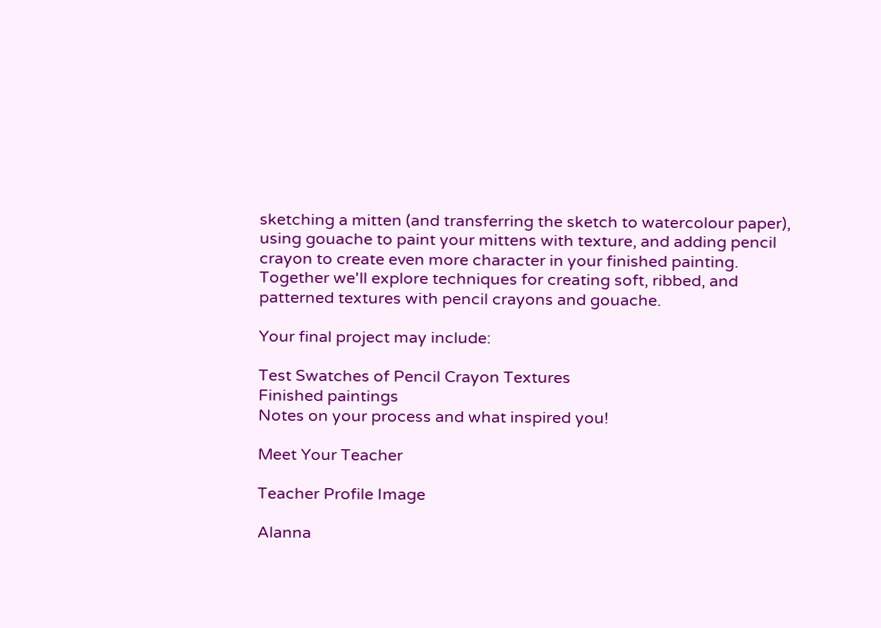sketching a mitten (and transferring the sketch to watercolour paper), using gouache to paint your mittens with texture, and adding pencil crayon to create even more character in your finished painting. Together we'll explore techniques for creating soft, ribbed, and patterned textures with pencil crayons and gouache.

Your final project may include:

Test Swatches of Pencil Crayon Textures
Finished paintings
Notes on your process and what inspired you!

Meet Your Teacher

Teacher Profile Image

Alanna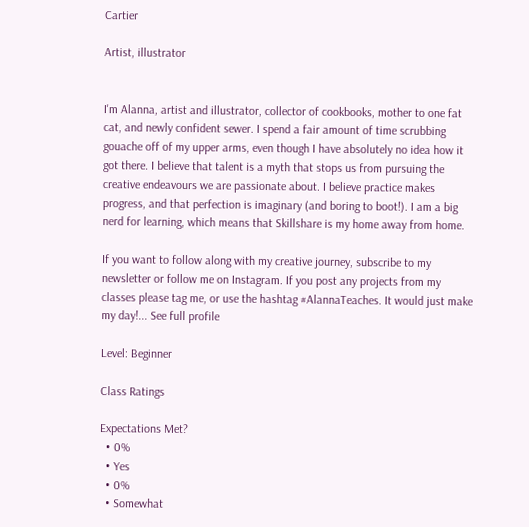Cartier

Artist, illustrator


I'm Alanna, artist and illustrator, collector of cookbooks, mother to one fat cat, and newly confident sewer. I spend a fair amount of time scrubbing gouache off of my upper arms, even though I have absolutely no idea how it got there. I believe that talent is a myth that stops us from pursuing the creative endeavours we are passionate about. I believe practice makes progress, and that perfection is imaginary (and boring to boot!). I am a big nerd for learning, which means that Skillshare is my home away from home.

If you want to follow along with my creative journey, subscribe to my newsletter or follow me on Instagram. If you post any projects from my classes please tag me, or use the hashtag #AlannaTeaches. It would just make my day!... See full profile

Level: Beginner

Class Ratings

Expectations Met?
  • 0%
  • Yes
  • 0%
  • Somewhat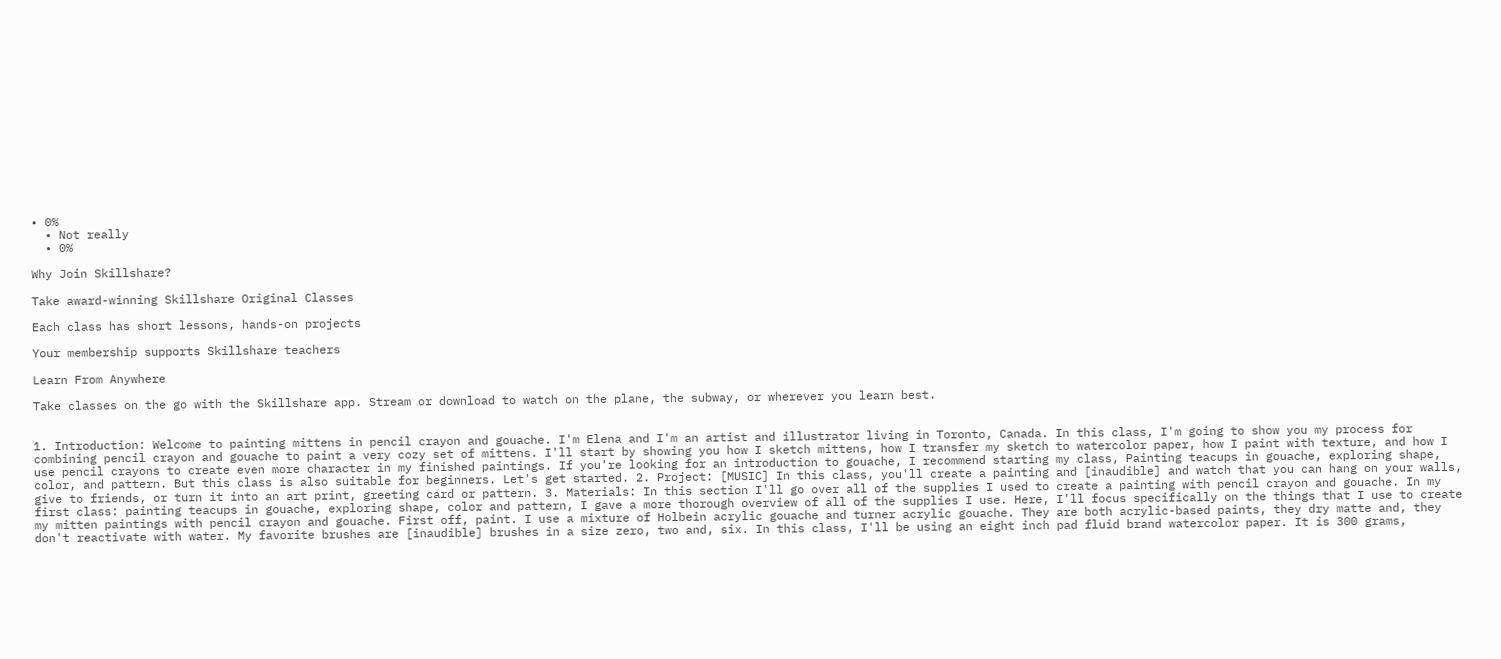• 0%
  • Not really
  • 0%

Why Join Skillshare?

Take award-winning Skillshare Original Classes

Each class has short lessons, hands-on projects

Your membership supports Skillshare teachers

Learn From Anywhere

Take classes on the go with the Skillshare app. Stream or download to watch on the plane, the subway, or wherever you learn best.


1. Introduction: Welcome to painting mittens in pencil crayon and gouache. I'm Elena and I'm an artist and illustrator living in Toronto, Canada. In this class, I'm going to show you my process for combining pencil crayon and gouache to paint a very cozy set of mittens. I'll start by showing you how I sketch mittens, how I transfer my sketch to watercolor paper, how I paint with texture, and how I use pencil crayons to create even more character in my finished paintings. If you're looking for an introduction to gouache, I recommend starting my class, Painting teacups in gouache, exploring shape, color, and pattern. But this class is also suitable for beginners. Let's get started. 2. Project: [MUSIC] In this class, you'll create a painting and [inaudible] and watch that you can hang on your walls, give to friends, or turn it into an art print, greeting card or pattern. 3. Materials: In this section I'll go over all of the supplies I used to create a painting with pencil crayon and gouache. In my first class: painting teacups in gouache, exploring shape, color and pattern, I gave a more thorough overview of all of the supplies I use. Here, I'll focus specifically on the things that I use to create my mitten paintings with pencil crayon and gouache. First off, paint. I use a mixture of Holbein acrylic gouache and turner acrylic gouache. They are both acrylic-based paints, they dry matte and, they don't reactivate with water. My favorite brushes are [inaudible] brushes in a size zero, two and, six. In this class, I'll be using an eight inch pad fluid brand watercolor paper. It is 300 grams,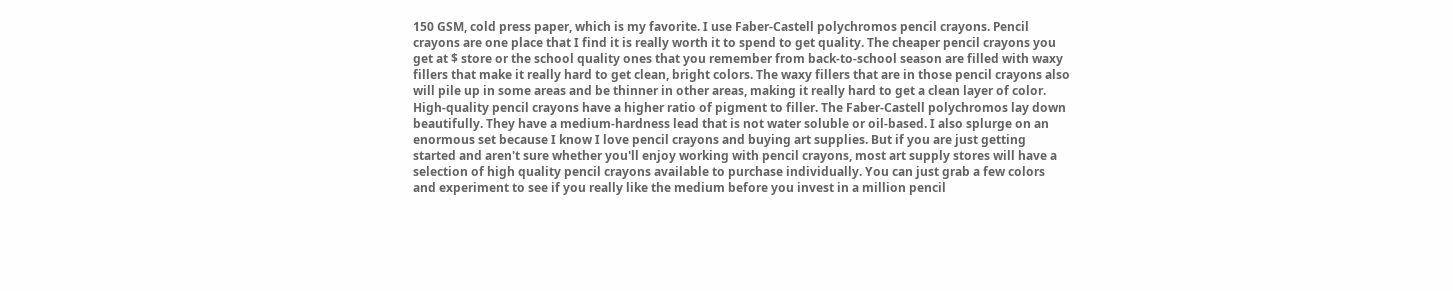150 GSM, cold press paper, which is my favorite. I use Faber-Castell polychromos pencil crayons. Pencil crayons are one place that I find it is really worth it to spend to get quality. The cheaper pencil crayons you get at $ store or the school quality ones that you remember from back-to-school season are filled with waxy fillers that make it really hard to get clean, bright colors. The waxy fillers that are in those pencil crayons also will pile up in some areas and be thinner in other areas, making it really hard to get a clean layer of color. High-quality pencil crayons have a higher ratio of pigment to filler. The Faber-Castell polychromos lay down beautifully. They have a medium-hardness lead that is not water soluble or oil-based. I also splurge on an enormous set because I know I love pencil crayons and buying art supplies. But if you are just getting started and aren't sure whether you'll enjoy working with pencil crayons, most art supply stores will have a selection of high quality pencil crayons available to purchase individually. You can just grab a few colors and experiment to see if you really like the medium before you invest in a million pencil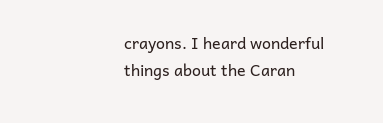crayons. I heard wonderful things about the Caran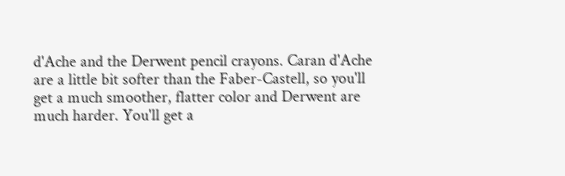d'Ache and the Derwent pencil crayons. Caran d'Ache are a little bit softer than the Faber-Castell, so you'll get a much smoother, flatter color and Derwent are much harder. You'll get a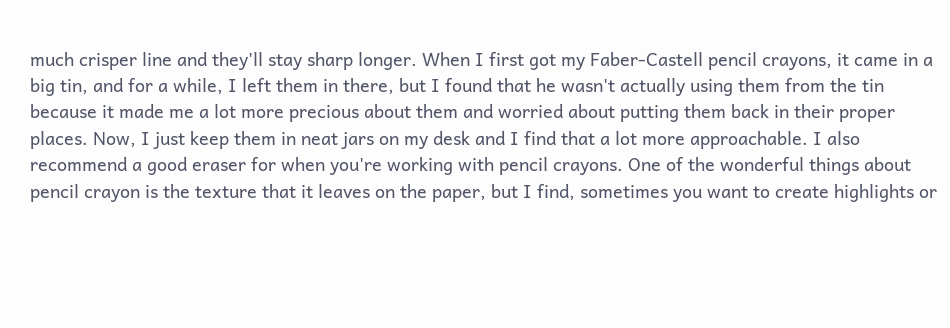much crisper line and they'll stay sharp longer. When I first got my Faber-Castell pencil crayons, it came in a big tin, and for a while, I left them in there, but I found that he wasn't actually using them from the tin because it made me a lot more precious about them and worried about putting them back in their proper places. Now, I just keep them in neat jars on my desk and I find that a lot more approachable. I also recommend a good eraser for when you're working with pencil crayons. One of the wonderful things about pencil crayon is the texture that it leaves on the paper, but I find, sometimes you want to create highlights or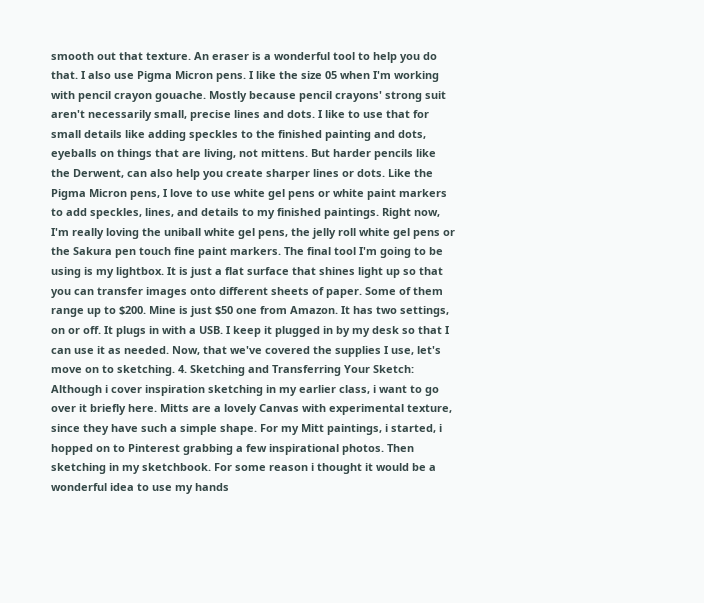smooth out that texture. An eraser is a wonderful tool to help you do that. I also use Pigma Micron pens. I like the size 05 when I'm working with pencil crayon gouache. Mostly because pencil crayons' strong suit aren't necessarily small, precise lines and dots. I like to use that for small details like adding speckles to the finished painting and dots, eyeballs on things that are living, not mittens. But harder pencils like the Derwent, can also help you create sharper lines or dots. Like the Pigma Micron pens, I love to use white gel pens or white paint markers to add speckles, lines, and details to my finished paintings. Right now, I'm really loving the uniball white gel pens, the jelly roll white gel pens or the Sakura pen touch fine paint markers. The final tool I'm going to be using is my lightbox. It is just a flat surface that shines light up so that you can transfer images onto different sheets of paper. Some of them range up to $200. Mine is just $50 one from Amazon. It has two settings, on or off. It plugs in with a USB. I keep it plugged in by my desk so that I can use it as needed. Now, that we've covered the supplies I use, let's move on to sketching. 4. Sketching and Transferring Your Sketch: Although i cover inspiration sketching in my earlier class, i want to go over it briefly here. Mitts are a lovely Canvas with experimental texture, since they have such a simple shape. For my Mitt paintings, i started, i hopped on to Pinterest grabbing a few inspirational photos. Then sketching in my sketchbook. For some reason i thought it would be a wonderful idea to use my hands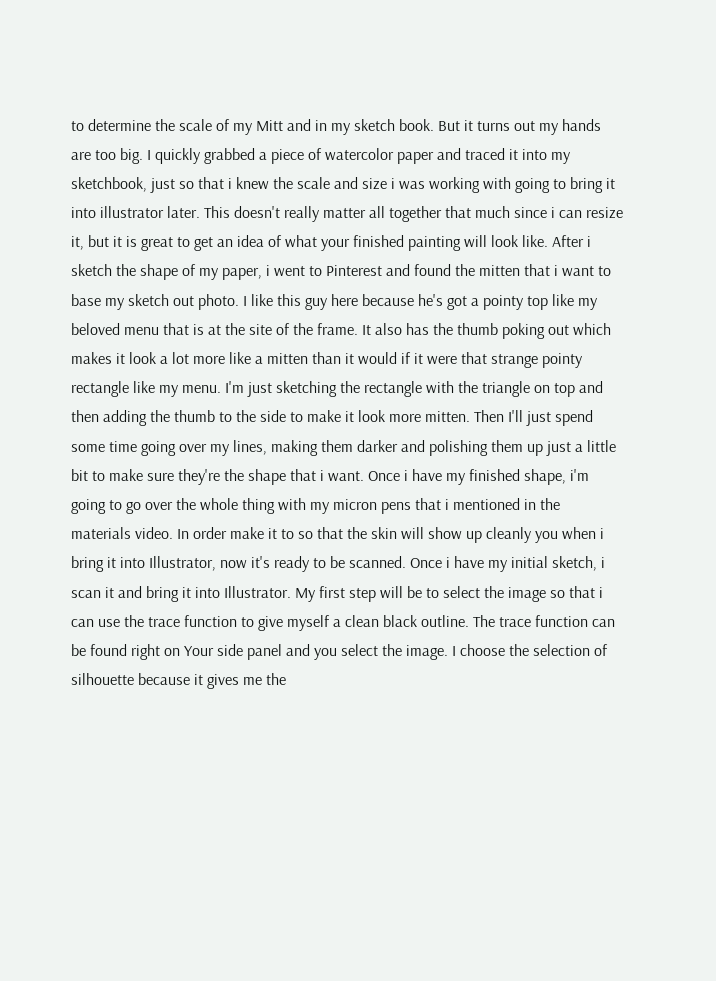to determine the scale of my Mitt and in my sketch book. But it turns out my hands are too big. I quickly grabbed a piece of watercolor paper and traced it into my sketchbook, just so that i knew the scale and size i was working with going to bring it into illustrator later. This doesn't really matter all together that much since i can resize it, but it is great to get an idea of what your finished painting will look like. After i sketch the shape of my paper, i went to Pinterest and found the mitten that i want to base my sketch out photo. I like this guy here because he's got a pointy top like my beloved menu that is at the site of the frame. It also has the thumb poking out which makes it look a lot more like a mitten than it would if it were that strange pointy rectangle like my menu. I'm just sketching the rectangle with the triangle on top and then adding the thumb to the side to make it look more mitten. Then I'll just spend some time going over my lines, making them darker and polishing them up just a little bit to make sure they're the shape that i want. Once i have my finished shape, i'm going to go over the whole thing with my micron pens that i mentioned in the materials video. In order make it to so that the skin will show up cleanly you when i bring it into Illustrator, now it's ready to be scanned. Once i have my initial sketch, i scan it and bring it into Illustrator. My first step will be to select the image so that i can use the trace function to give myself a clean black outline. The trace function can be found right on Your side panel and you select the image. I choose the selection of silhouette because it gives me the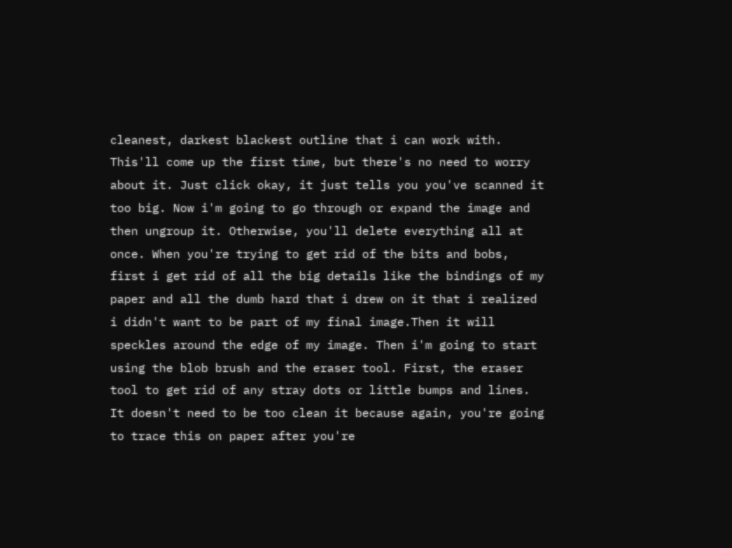cleanest, darkest blackest outline that i can work with. This'll come up the first time, but there's no need to worry about it. Just click okay, it just tells you you've scanned it too big. Now i'm going to go through or expand the image and then ungroup it. Otherwise, you'll delete everything all at once. When you're trying to get rid of the bits and bobs, first i get rid of all the big details like the bindings of my paper and all the dumb hard that i drew on it that i realized i didn't want to be part of my final image.Then it will speckles around the edge of my image. Then i'm going to start using the blob brush and the eraser tool. First, the eraser tool to get rid of any stray dots or little bumps and lines. It doesn't need to be too clean it because again, you're going to trace this on paper after you're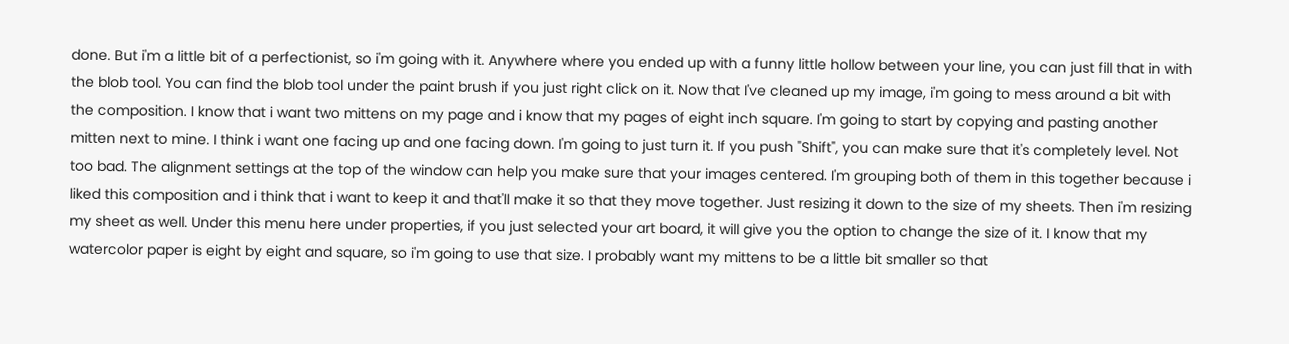done. But i'm a little bit of a perfectionist, so i'm going with it. Anywhere where you ended up with a funny little hollow between your line, you can just fill that in with the blob tool. You can find the blob tool under the paint brush if you just right click on it. Now that I've cleaned up my image, i'm going to mess around a bit with the composition. I know that i want two mittens on my page and i know that my pages of eight inch square. I'm going to start by copying and pasting another mitten next to mine. I think i want one facing up and one facing down. I'm going to just turn it. If you push "Shift", you can make sure that it's completely level. Not too bad. The alignment settings at the top of the window can help you make sure that your images centered. I'm grouping both of them in this together because i liked this composition and i think that i want to keep it and that'll make it so that they move together. Just resizing it down to the size of my sheets. Then i'm resizing my sheet as well. Under this menu here under properties, if you just selected your art board, it will give you the option to change the size of it. I know that my watercolor paper is eight by eight and square, so i'm going to use that size. I probably want my mittens to be a little bit smaller so that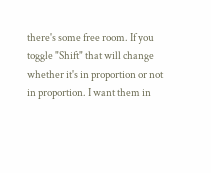there's some free room. If you toggle "Shift" that will change whether it's in proportion or not in proportion. I want them in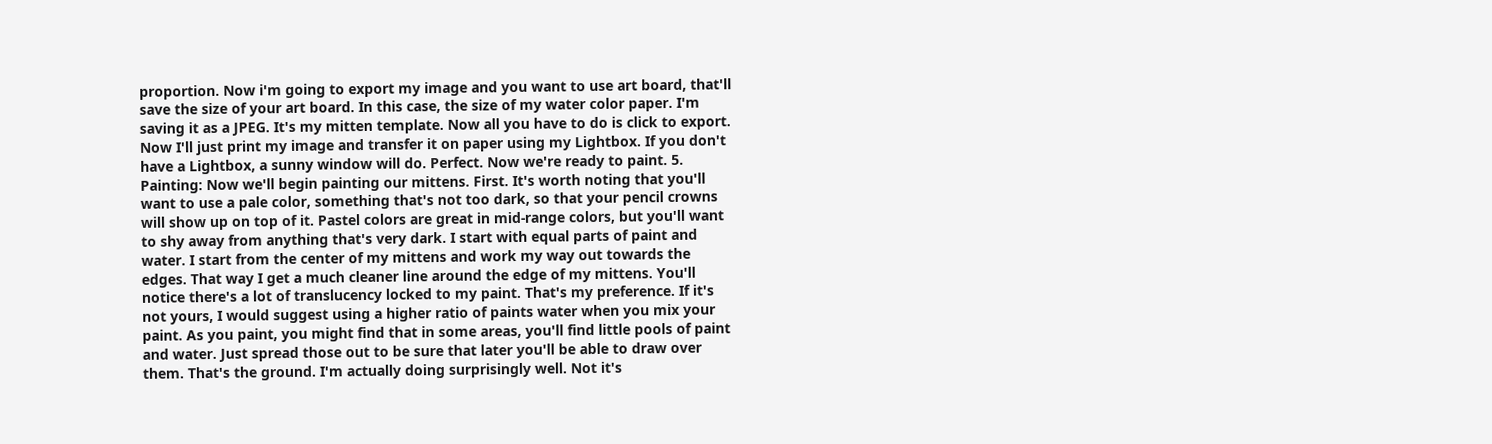proportion. Now i'm going to export my image and you want to use art board, that'll save the size of your art board. In this case, the size of my water color paper. I'm saving it as a JPEG. It's my mitten template. Now all you have to do is click to export. Now I'll just print my image and transfer it on paper using my Lightbox. If you don't have a Lightbox, a sunny window will do. Perfect. Now we're ready to paint. 5. Painting: Now we'll begin painting our mittens. First. It's worth noting that you'll want to use a pale color, something that's not too dark, so that your pencil crowns will show up on top of it. Pastel colors are great in mid-range colors, but you'll want to shy away from anything that's very dark. I start with equal parts of paint and water. I start from the center of my mittens and work my way out towards the edges. That way I get a much cleaner line around the edge of my mittens. You'll notice there's a lot of translucency locked to my paint. That's my preference. If it's not yours, I would suggest using a higher ratio of paints water when you mix your paint. As you paint, you might find that in some areas, you'll find little pools of paint and water. Just spread those out to be sure that later you'll be able to draw over them. That's the ground. I'm actually doing surprisingly well. Not it's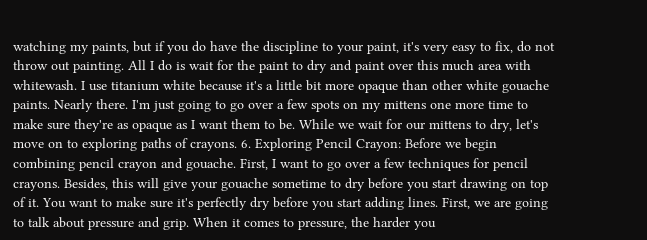watching my paints, but if you do have the discipline to your paint, it's very easy to fix, do not throw out painting. All I do is wait for the paint to dry and paint over this much area with whitewash. I use titanium white because it's a little bit more opaque than other white gouache paints. Nearly there. I'm just going to go over a few spots on my mittens one more time to make sure they're as opaque as I want them to be. While we wait for our mittens to dry, let's move on to exploring paths of crayons. 6. Exploring Pencil Crayon: Before we begin combining pencil crayon and gouache. First, I want to go over a few techniques for pencil crayons. Besides, this will give your gouache sometime to dry before you start drawing on top of it. You want to make sure it's perfectly dry before you start adding lines. First, we are going to talk about pressure and grip. When it comes to pressure, the harder you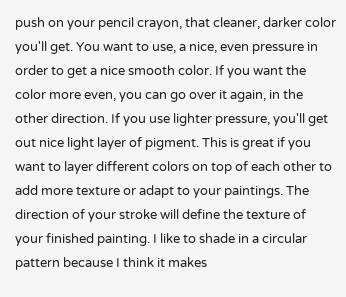push on your pencil crayon, that cleaner, darker color you'll get. You want to use, a nice, even pressure in order to get a nice smooth color. If you want the color more even, you can go over it again, in the other direction. If you use lighter pressure, you'll get out nice light layer of pigment. This is great if you want to layer different colors on top of each other to add more texture or adapt to your paintings. The direction of your stroke will define the texture of your finished painting. I like to shade in a circular pattern because I think it makes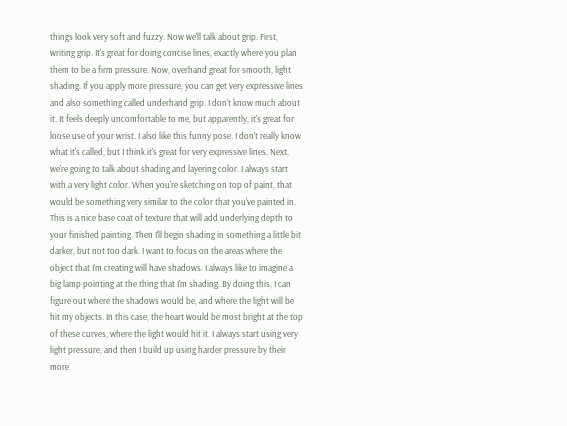things look very soft and fuzzy. Now we'll talk about grip. First, writing grip. It's great for doing concise lines, exactly where you plan them to be a firm pressure. Now, overhand great for smooth, light shading. If you apply more pressure, you can get very expressive lines and also something called underhand grip. I don't know much about it. It feels deeply uncomfortable to me, but apparently, it's great for loose use of your wrist. I also like this funny pose. I don't really know what it's called, but I think it's great for very expressive lines. Next, we're going to talk about shading and layering color. I always start with a very light color. When you're sketching on top of paint, that would be something very similar to the color that you've painted in. This is a nice base coat of texture that will add underlying depth to your finished painting. Then I'll begin shading in something a little bit darker, but not too dark. I want to focus on the areas where the object that I'm creating will have shadows. I always like to imagine a big lamp pointing at the thing that I'm shading. By doing this, I can figure out where the shadows would be, and where the light will be hit my objects. In this case, the heart would be most bright at the top of these curves, where the light would hit it. I always start using very light pressure, and then I build up using harder pressure by their more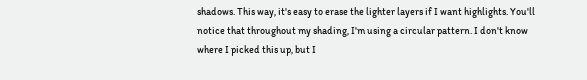shadows. This way, it's easy to erase the lighter layers if I want highlights. You'll notice that throughout my shading, I'm using a circular pattern. I don't know where I picked this up, but I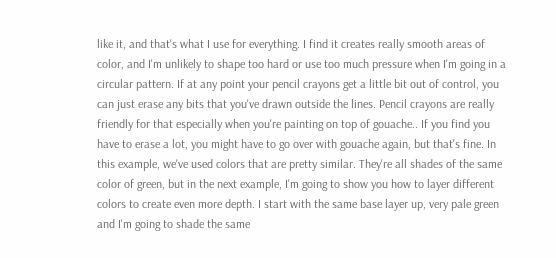like it, and that's what I use for everything. I find it creates really smooth areas of color, and I'm unlikely to shape too hard or use too much pressure when I'm going in a circular pattern. If at any point your pencil crayons get a little bit out of control, you can just erase any bits that you've drawn outside the lines. Pencil crayons are really friendly for that especially when you're painting on top of gouache.. If you find you have to erase a lot, you might have to go over with gouache again, but that's fine. In this example, we've used colors that are pretty similar. They're all shades of the same color of green, but in the next example, I'm going to show you how to layer different colors to create even more depth. I start with the same base layer up, very pale green and I'm going to shade the same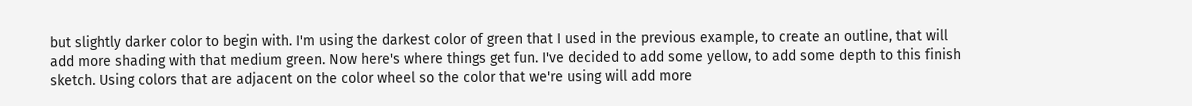but slightly darker color to begin with. I'm using the darkest color of green that I used in the previous example, to create an outline, that will add more shading with that medium green. Now here's where things get fun. I've decided to add some yellow, to add some depth to this finish sketch. Using colors that are adjacent on the color wheel so the color that we're using will add more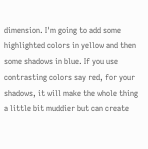dimension. I'm going to add some highlighted colors in yellow and then some shadows in blue. If you use contrasting colors say red, for your shadows, it will make the whole thing a little bit muddier but can create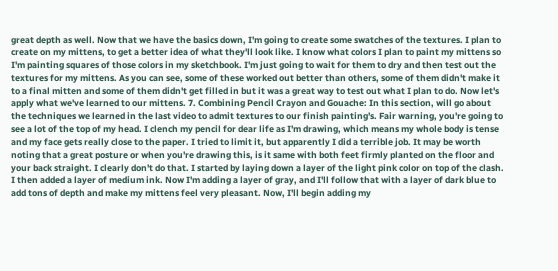great depth as well. Now that we have the basics down, I'm going to create some swatches of the textures. I plan to create on my mittens, to get a better idea of what they'll look like. I know what colors I plan to paint my mittens so I'm painting squares of those colors in my sketchbook. I'm just going to wait for them to dry and then test out the textures for my mittens. As you can see, some of these worked out better than others, some of them didn't make it to a final mitten and some of them didn't get filled in but it was a great way to test out what I plan to do. Now let's apply what we've learned to our mittens. 7. Combining Pencil Crayon and Gouache: In this section, will go about the techniques we learned in the last video to admit textures to our finish painting's. Fair warning, you're going to see a lot of the top of my head. I clench my pencil for dear life as I'm drawing, which means my whole body is tense and my face gets really close to the paper. I tried to limit it, but apparently I did a terrible job. It may be worth noting that a great posture or when you're drawing this, is it same with both feet firmly planted on the floor and your back straight. I clearly don't do that. I started by laying down a layer of the light pink color on top of the clash. I then added a layer of medium ink. Now I'm adding a layer of gray, and I'll follow that with a layer of dark blue to add tons of depth and make my mittens feel very pleasant. Now, I'll begin adding my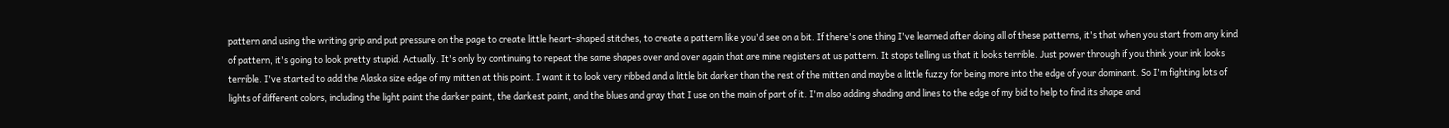pattern and using the writing grip and put pressure on the page to create little heart-shaped stitches, to create a pattern like you'd see on a bit. If there's one thing I've learned after doing all of these patterns, it's that when you start from any kind of pattern, it's going to look pretty stupid. Actually. It's only by continuing to repeat the same shapes over and over again that are mine registers at us pattern. It stops telling us that it looks terrible. Just power through if you think your ink looks terrible. I've started to add the Alaska size edge of my mitten at this point. I want it to look very ribbed and a little bit darker than the rest of the mitten and maybe a little fuzzy for being more into the edge of your dominant. So I'm fighting lots of lights of different colors, including the light paint the darker paint, the darkest paint, and the blues and gray that I use on the main of part of it. I'm also adding shading and lines to the edge of my bid to help to find its shape and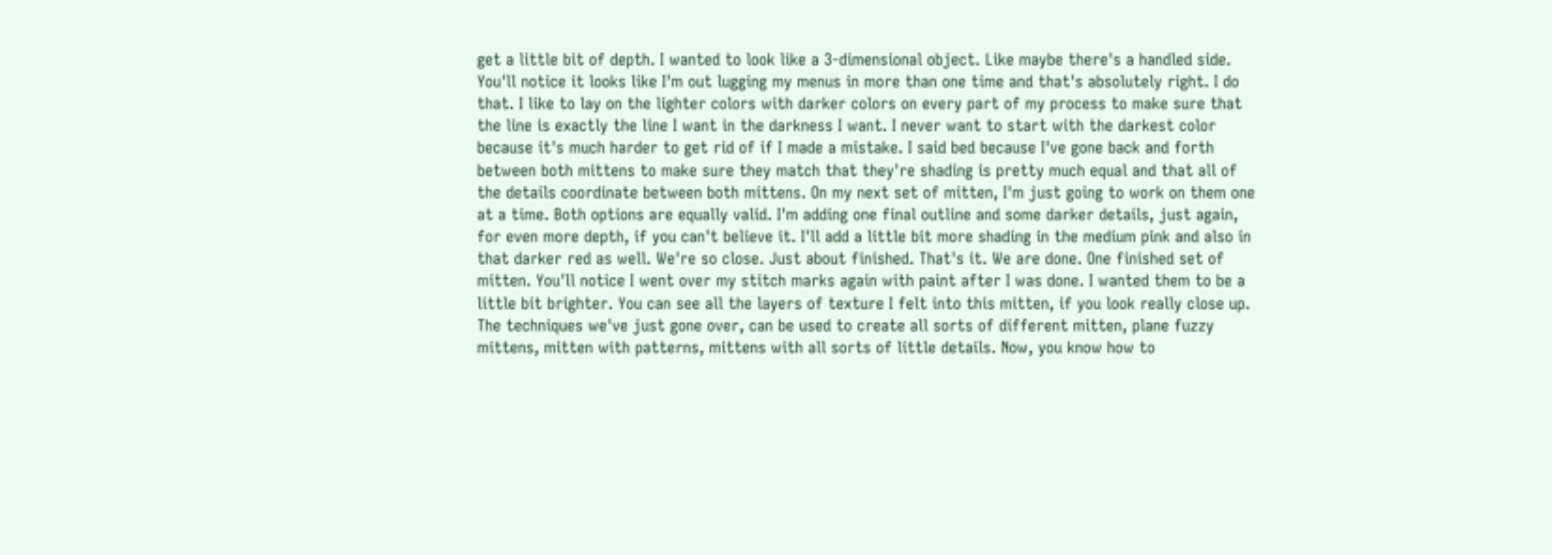get a little bit of depth. I wanted to look like a 3-dimensional object. Like maybe there's a handled side. You'll notice it looks like I'm out lugging my menus in more than one time and that's absolutely right. I do that. I like to lay on the lighter colors with darker colors on every part of my process to make sure that the line is exactly the line I want in the darkness I want. I never want to start with the darkest color because it's much harder to get rid of if I made a mistake. I said bed because I've gone back and forth between both mittens to make sure they match that they're shading is pretty much equal and that all of the details coordinate between both mittens. On my next set of mitten, I'm just going to work on them one at a time. Both options are equally valid. I'm adding one final outline and some darker details, just again, for even more depth, if you can't believe it. I'll add a little bit more shading in the medium pink and also in that darker red as well. We're so close. Just about finished. That's it. We are done. One finished set of mitten. You'll notice I went over my stitch marks again with paint after I was done. I wanted them to be a little bit brighter. You can see all the layers of texture I felt into this mitten, if you look really close up. The techniques we've just gone over, can be used to create all sorts of different mitten, plane fuzzy mittens, mitten with patterns, mittens with all sorts of little details. Now, you know how to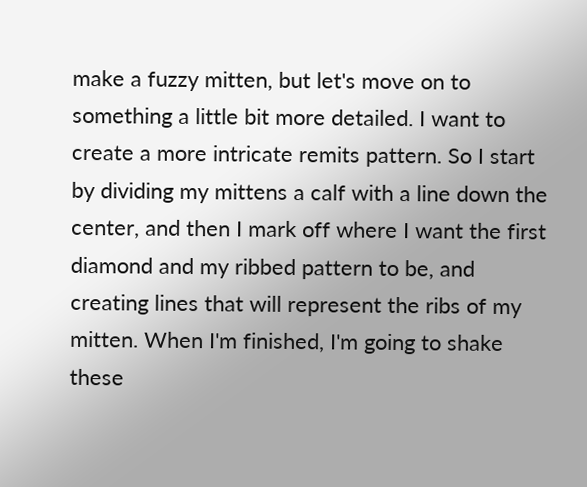make a fuzzy mitten, but let's move on to something a little bit more detailed. I want to create a more intricate remits pattern. So I start by dividing my mittens a calf with a line down the center, and then I mark off where I want the first diamond and my ribbed pattern to be, and creating lines that will represent the ribs of my mitten. When I'm finished, I'm going to shake these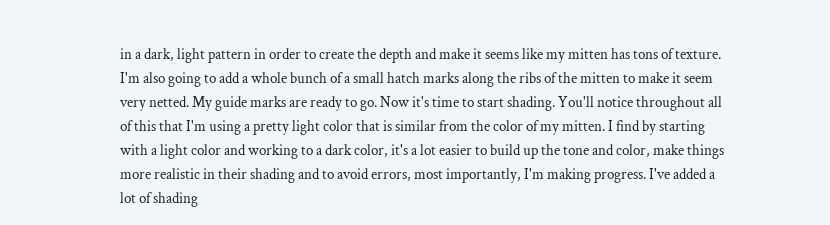in a dark, light pattern in order to create the depth and make it seems like my mitten has tons of texture. I'm also going to add a whole bunch of a small hatch marks along the ribs of the mitten to make it seem very netted. My guide marks are ready to go. Now it's time to start shading. You'll notice throughout all of this that I'm using a pretty light color that is similar from the color of my mitten. I find by starting with a light color and working to a dark color, it's a lot easier to build up the tone and color, make things more realistic in their shading and to avoid errors, most importantly, I'm making progress. I've added a lot of shading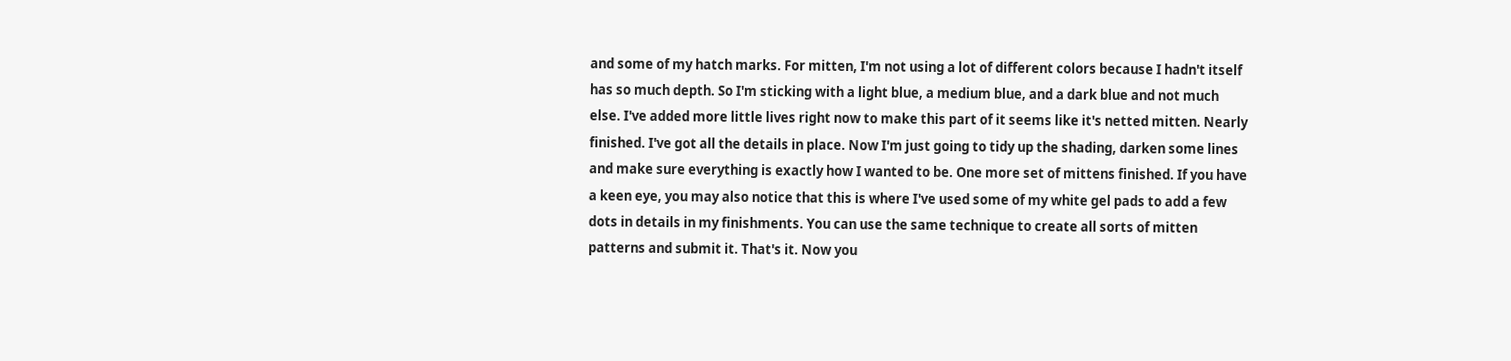and some of my hatch marks. For mitten, I'm not using a lot of different colors because I hadn't itself has so much depth. So I'm sticking with a light blue, a medium blue, and a dark blue and not much else. I've added more little lives right now to make this part of it seems like it's netted mitten. Nearly finished. I've got all the details in place. Now I'm just going to tidy up the shading, darken some lines and make sure everything is exactly how I wanted to be. One more set of mittens finished. If you have a keen eye, you may also notice that this is where I've used some of my white gel pads to add a few dots in details in my finishments. You can use the same technique to create all sorts of mitten patterns and submit it. That's it. Now you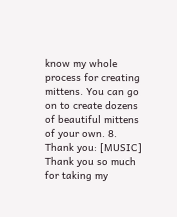know my whole process for creating mittens. You can go on to create dozens of beautiful mittens of your own. 8. Thank you: [MUSIC] Thank you so much for taking my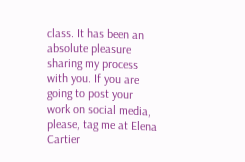class. It has been an absolute pleasure sharing my process with you. If you are going to post your work on social media, please, tag me at Elena Cartier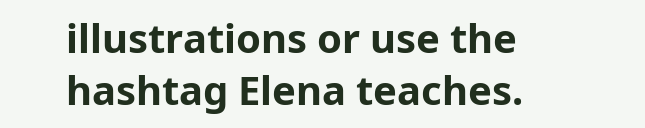illustrations or use the hashtag Elena teaches.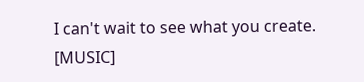I can't wait to see what you create. [MUSIC]